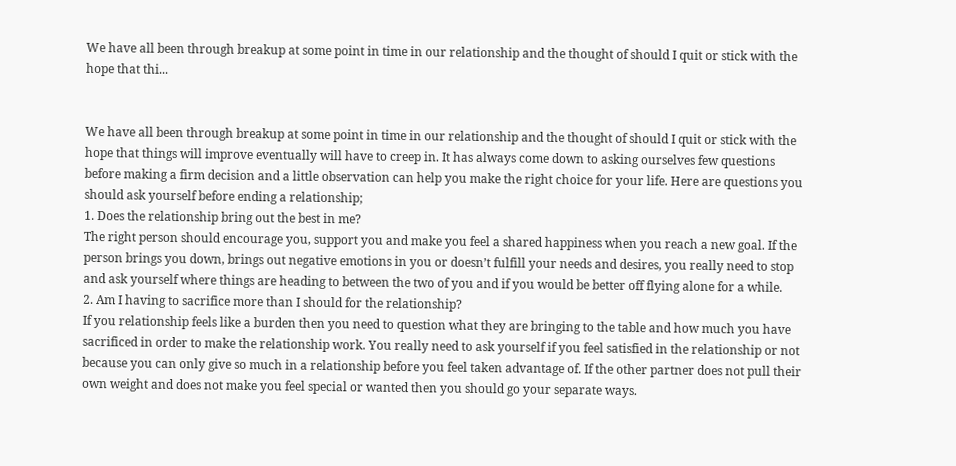We have all been through breakup at some point in time in our relationship and the thought of should I quit or stick with the hope that thi...


We have all been through breakup at some point in time in our relationship and the thought of should I quit or stick with the hope that things will improve eventually will have to creep in. It has always come down to asking ourselves few questions before making a firm decision and a little observation can help you make the right choice for your life. Here are questions you should ask yourself before ending a relationship;
1. Does the relationship bring out the best in me?
The right person should encourage you, support you and make you feel a shared happiness when you reach a new goal. If the person brings you down, brings out negative emotions in you or doesn’t fulfill your needs and desires, you really need to stop and ask yourself where things are heading to between the two of you and if you would be better off flying alone for a while.
2. Am I having to sacrifice more than I should for the relationship?
If you relationship feels like a burden then you need to question what they are bringing to the table and how much you have sacrificed in order to make the relationship work. You really need to ask yourself if you feel satisfied in the relationship or not because you can only give so much in a relationship before you feel taken advantage of. If the other partner does not pull their own weight and does not make you feel special or wanted then you should go your separate ways.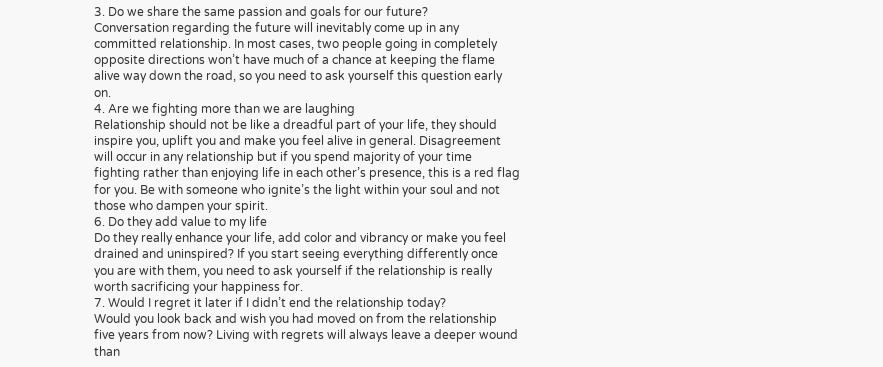3. Do we share the same passion and goals for our future?
Conversation regarding the future will inevitably come up in any committed relationship. In most cases, two people going in completely opposite directions won’t have much of a chance at keeping the flame alive way down the road, so you need to ask yourself this question early on.
4. Are we fighting more than we are laughing
Relationship should not be like a dreadful part of your life, they should inspire you, uplift you and make you feel alive in general. Disagreement will occur in any relationship but if you spend majority of your time fighting rather than enjoying life in each other’s presence, this is a red flag for you. Be with someone who ignite’s the light within your soul and not those who dampen your spirit.
6. Do they add value to my life
Do they really enhance your life, add color and vibrancy or make you feel drained and uninspired? If you start seeing everything differently once you are with them, you need to ask yourself if the relationship is really worth sacrificing your happiness for.
7. Would I regret it later if I didn’t end the relationship today?
Would you look back and wish you had moved on from the relationship five years from now? Living with regrets will always leave a deeper wound than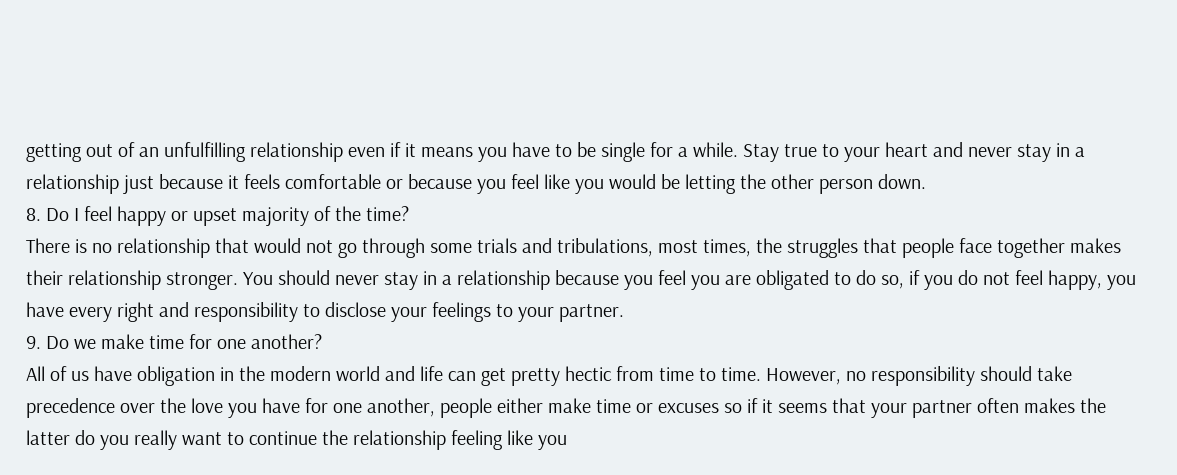getting out of an unfulfilling relationship even if it means you have to be single for a while. Stay true to your heart and never stay in a relationship just because it feels comfortable or because you feel like you would be letting the other person down.
8. Do I feel happy or upset majority of the time?
There is no relationship that would not go through some trials and tribulations, most times, the struggles that people face together makes their relationship stronger. You should never stay in a relationship because you feel you are obligated to do so, if you do not feel happy, you have every right and responsibility to disclose your feelings to your partner.
9. Do we make time for one another?
All of us have obligation in the modern world and life can get pretty hectic from time to time. However, no responsibility should take precedence over the love you have for one another, people either make time or excuses so if it seems that your partner often makes the latter do you really want to continue the relationship feeling like you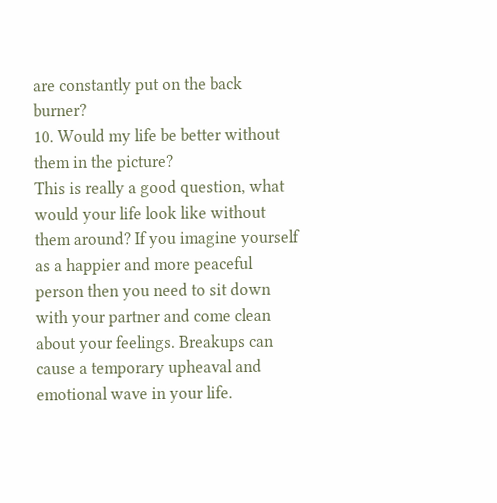are constantly put on the back burner?
10. Would my life be better without them in the picture?
This is really a good question, what would your life look like without them around? If you imagine yourself as a happier and more peaceful person then you need to sit down with your partner and come clean about your feelings. Breakups can cause a temporary upheaval and emotional wave in your life.